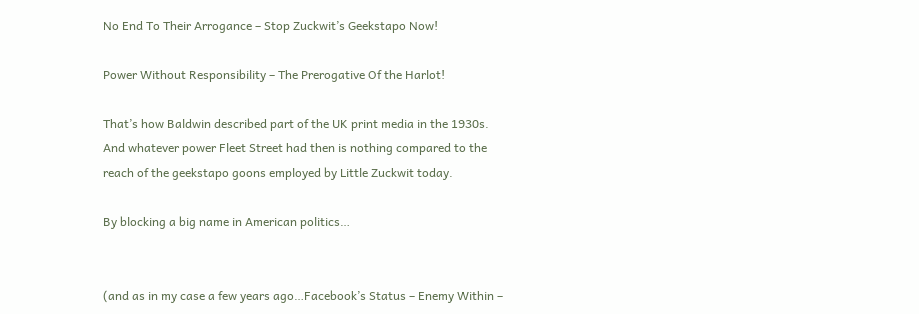No End To Their Arrogance – Stop Zuckwit’s Geekstapo Now!

Power Without Responsibility – The Prerogative Of the Harlot!

That’s how Baldwin described part of the UK print media in the 1930s. And whatever power Fleet Street had then is nothing compared to the reach of the geekstapo goons employed by Little Zuckwit today.

By blocking a big name in American politics…


(and as in my case a few years ago…Facebook’s Status – Enemy Within –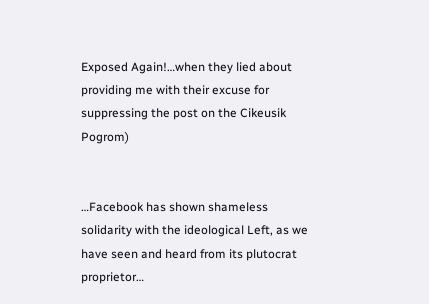Exposed Again!…when they lied about providing me with their excuse for suppressing the post on the Cikeusik Pogrom)


…Facebook has shown shameless solidarity with the ideological Left, as we have seen and heard from its plutocrat proprietor…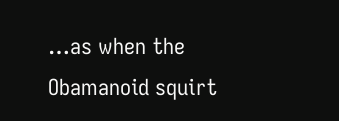…as when the Obamanoid squirt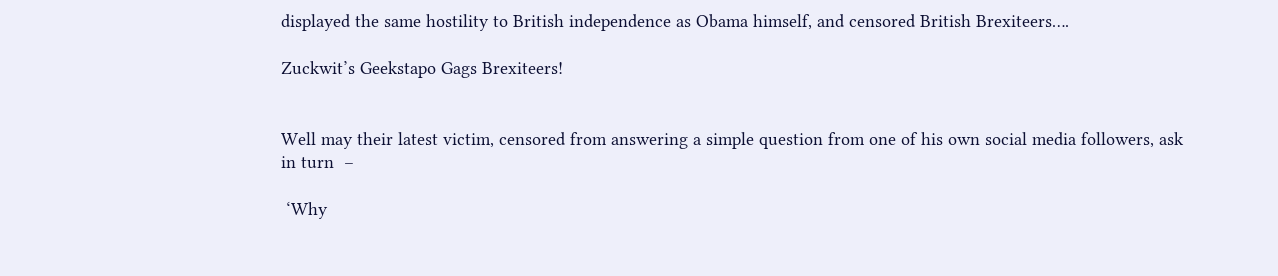displayed the same hostility to British independence as Obama himself, and censored British Brexiteers….

Zuckwit’s Geekstapo Gags Brexiteers!


Well may their latest victim, censored from answering a simple question from one of his own social media followers, ask in turn  –

 ‘Why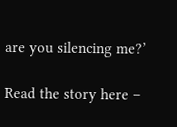are you silencing me?’

Read the story here –